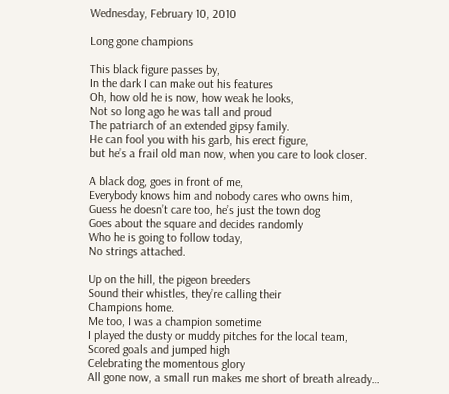Wednesday, February 10, 2010

Long gone champions

This black figure passes by,
In the dark I can make out his features
Oh, how old he is now, how weak he looks,
Not so long ago he was tall and proud
The patriarch of an extended gipsy family.
He can fool you with his garb, his erect figure,
but he’s a frail old man now, when you care to look closer.

A black dog, goes in front of me,
Everybody knows him and nobody cares who owns him,
Guess he doesn’t care too, he’s just the town dog
Goes about the square and decides randomly
Who he is going to follow today,
No strings attached.

Up on the hill, the pigeon breeders
Sound their whistles, they’re calling their
Champions home.
Me too, I was a champion sometime
I played the dusty or muddy pitches for the local team,
Scored goals and jumped high
Celebrating the momentous glory
All gone now, a small run makes me short of breath already…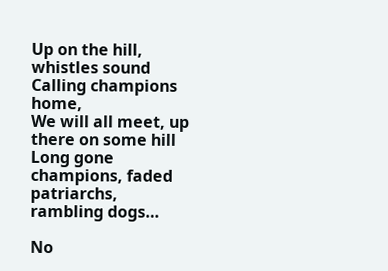Up on the hill, whistles sound
Calling champions home,
We will all meet, up there on some hill
Long gone champions, faded patriarchs, rambling dogs…

No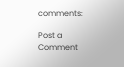comments:

Post a Comment